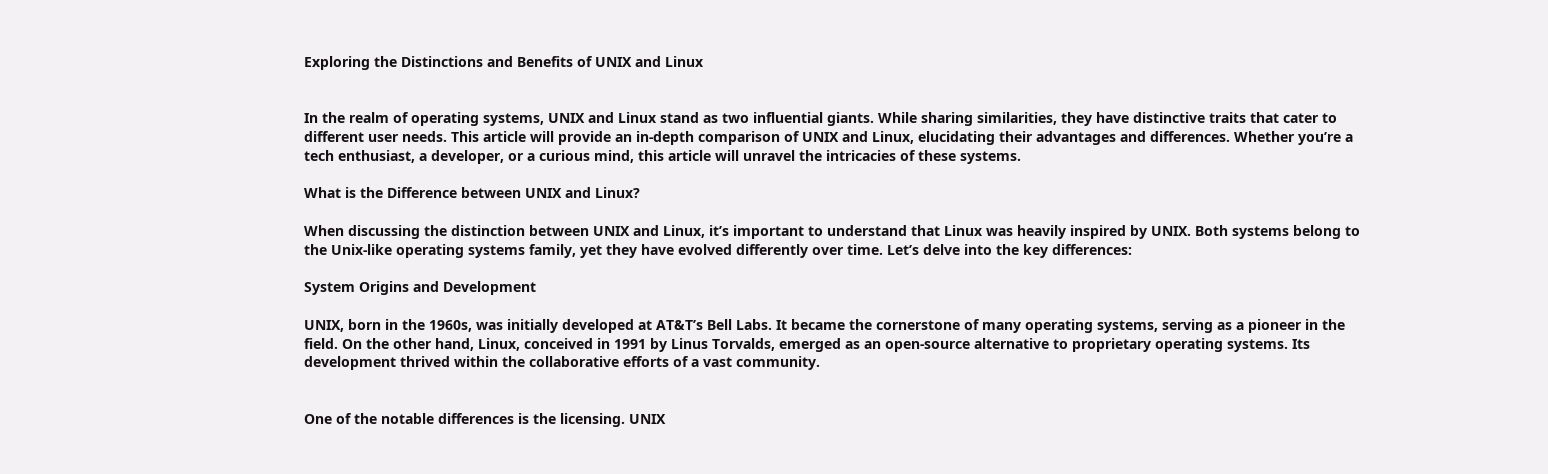Exploring the Distinctions and Benefits of UNIX and Linux


In the realm of operating systems, UNIX and Linux stand as two influential giants. While sharing similarities, they have distinctive traits that cater to different user needs. This article will provide an in-depth comparison of UNIX and Linux, elucidating their advantages and differences. Whether you’re a tech enthusiast, a developer, or a curious mind, this article will unravel the intricacies of these systems.

What is the Difference between UNIX and Linux?

When discussing the distinction between UNIX and Linux, it’s important to understand that Linux was heavily inspired by UNIX. Both systems belong to the Unix-like operating systems family, yet they have evolved differently over time. Let’s delve into the key differences:

System Origins and Development

UNIX, born in the 1960s, was initially developed at AT&T’s Bell Labs. It became the cornerstone of many operating systems, serving as a pioneer in the field. On the other hand, Linux, conceived in 1991 by Linus Torvalds, emerged as an open-source alternative to proprietary operating systems. Its development thrived within the collaborative efforts of a vast community.


One of the notable differences is the licensing. UNIX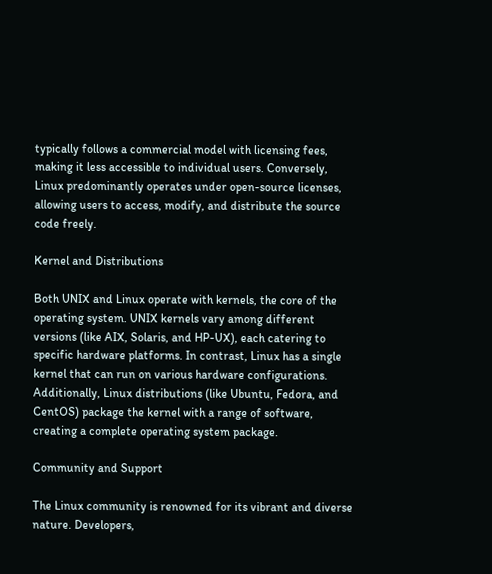typically follows a commercial model with licensing fees, making it less accessible to individual users. Conversely, Linux predominantly operates under open-source licenses, allowing users to access, modify, and distribute the source code freely.

Kernel and Distributions

Both UNIX and Linux operate with kernels, the core of the operating system. UNIX kernels vary among different versions (like AIX, Solaris, and HP-UX), each catering to specific hardware platforms. In contrast, Linux has a single kernel that can run on various hardware configurations. Additionally, Linux distributions (like Ubuntu, Fedora, and CentOS) package the kernel with a range of software, creating a complete operating system package.

Community and Support

The Linux community is renowned for its vibrant and diverse nature. Developers,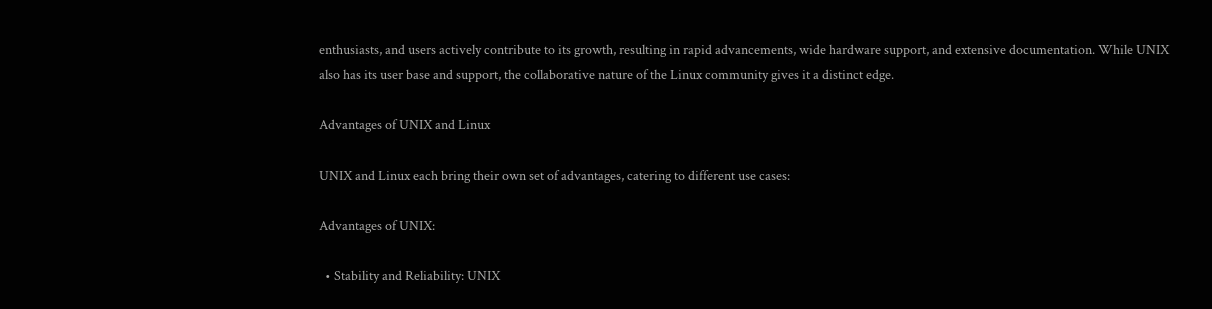enthusiasts, and users actively contribute to its growth, resulting in rapid advancements, wide hardware support, and extensive documentation. While UNIX also has its user base and support, the collaborative nature of the Linux community gives it a distinct edge.

Advantages of UNIX and Linux

UNIX and Linux each bring their own set of advantages, catering to different use cases:

Advantages of UNIX:

  • Stability and Reliability: UNIX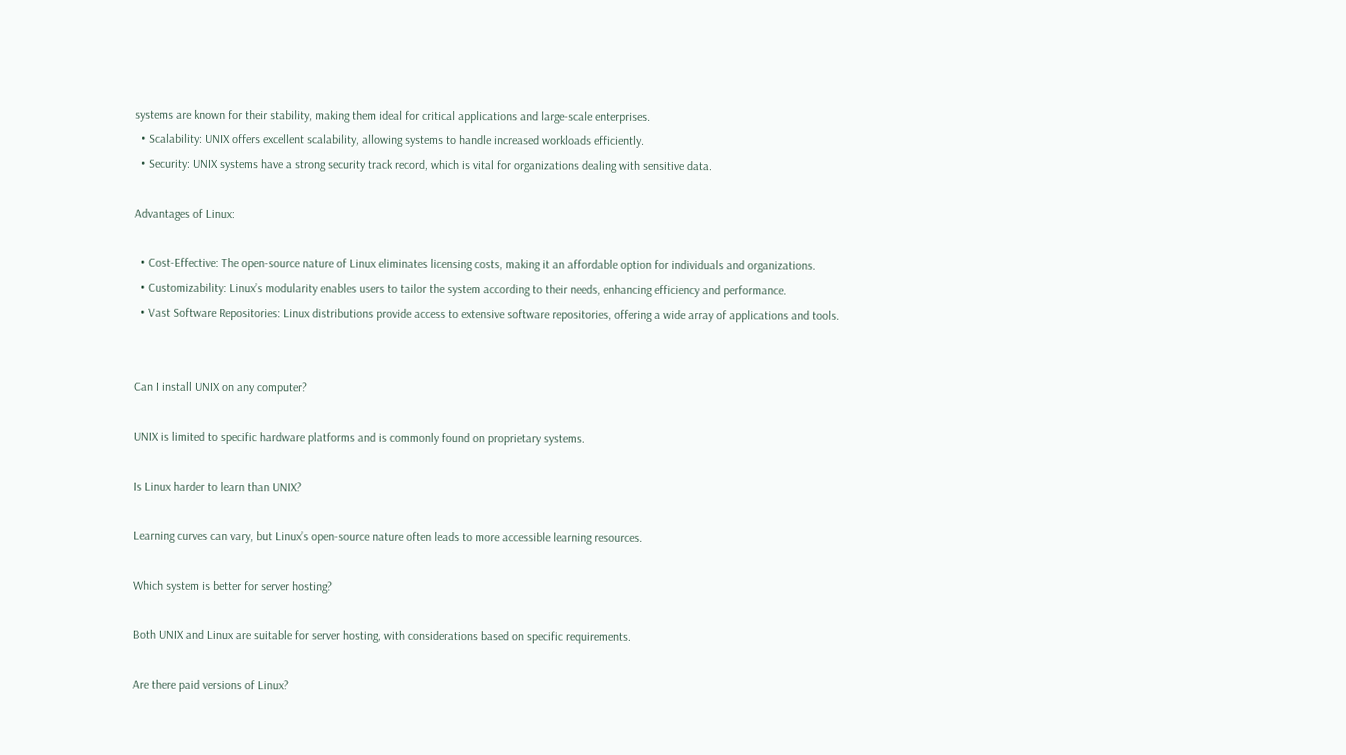systems are known for their stability, making them ideal for critical applications and large-scale enterprises.
  • Scalability: UNIX offers excellent scalability, allowing systems to handle increased workloads efficiently.
  • Security: UNIX systems have a strong security track record, which is vital for organizations dealing with sensitive data.

Advantages of Linux:

  • Cost-Effective: The open-source nature of Linux eliminates licensing costs, making it an affordable option for individuals and organizations.
  • Customizability: Linux’s modularity enables users to tailor the system according to their needs, enhancing efficiency and performance.
  • Vast Software Repositories: Linux distributions provide access to extensive software repositories, offering a wide array of applications and tools.


Can I install UNIX on any computer?

UNIX is limited to specific hardware platforms and is commonly found on proprietary systems.

Is Linux harder to learn than UNIX?

Learning curves can vary, but Linux’s open-source nature often leads to more accessible learning resources.

Which system is better for server hosting?

Both UNIX and Linux are suitable for server hosting, with considerations based on specific requirements.

Are there paid versions of Linux?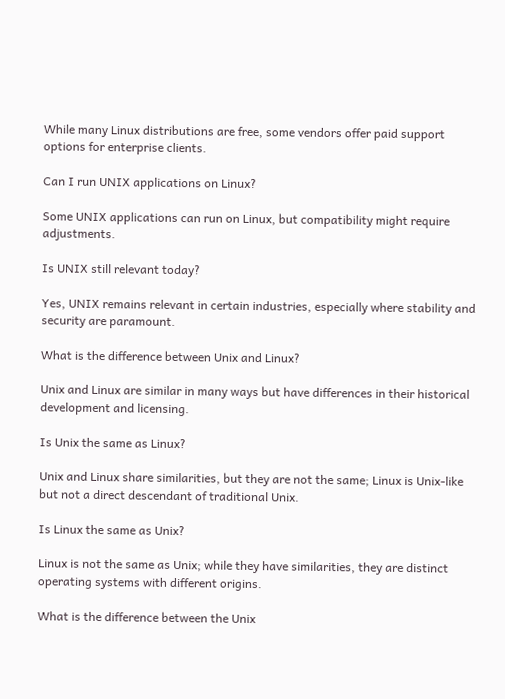While many Linux distributions are free, some vendors offer paid support options for enterprise clients.

Can I run UNIX applications on Linux?

Some UNIX applications can run on Linux, but compatibility might require adjustments.

Is UNIX still relevant today?

Yes, UNIX remains relevant in certain industries, especially where stability and security are paramount.

What is the difference between Unix and Linux?

Unix and Linux are similar in many ways but have differences in their historical development and licensing.

Is Unix the same as Linux?

Unix and Linux share similarities, but they are not the same; Linux is Unix-like but not a direct descendant of traditional Unix.

Is Linux the same as Unix?

Linux is not the same as Unix; while they have similarities, they are distinct operating systems with different origins.

What is the difference between the Unix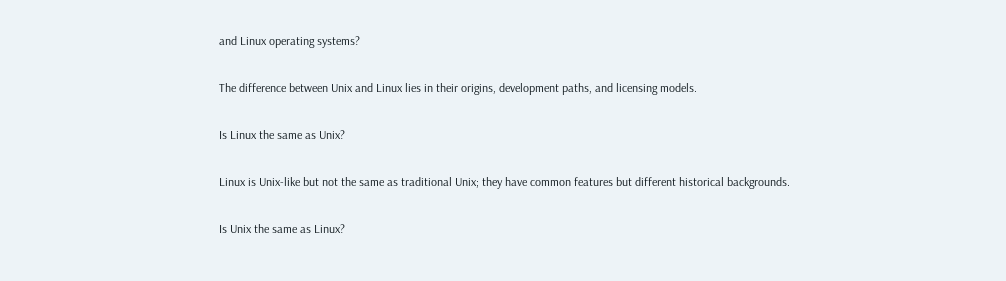and Linux operating systems?

The difference between Unix and Linux lies in their origins, development paths, and licensing models.

Is Linux the same as Unix?

Linux is Unix-like but not the same as traditional Unix; they have common features but different historical backgrounds.

Is Unix the same as Linux?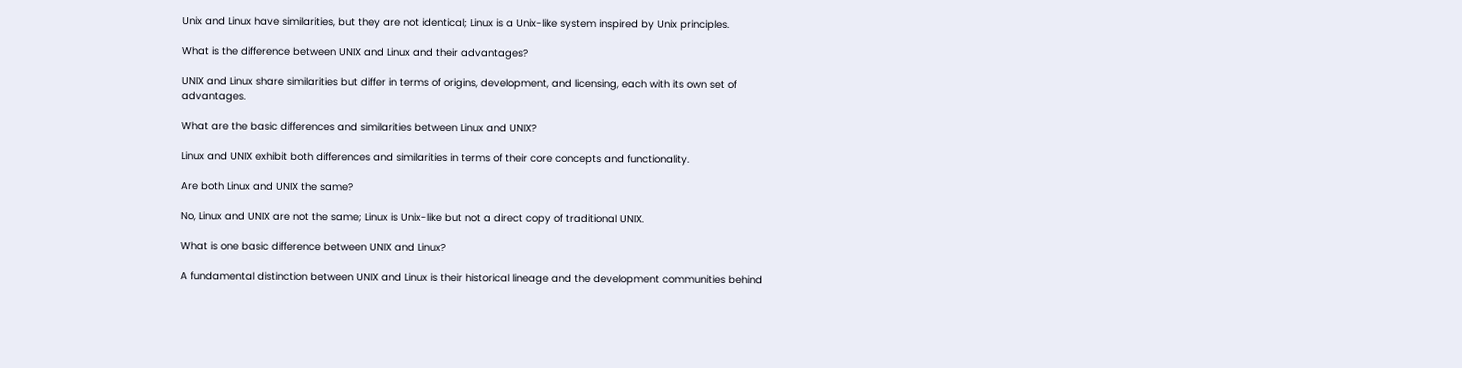Unix and Linux have similarities, but they are not identical; Linux is a Unix-like system inspired by Unix principles.

What is the difference between UNIX and Linux and their advantages?

UNIX and Linux share similarities but differ in terms of origins, development, and licensing, each with its own set of advantages.

What are the basic differences and similarities between Linux and UNIX?

Linux and UNIX exhibit both differences and similarities in terms of their core concepts and functionality.

Are both Linux and UNIX the same?

No, Linux and UNIX are not the same; Linux is Unix-like but not a direct copy of traditional UNIX.

What is one basic difference between UNIX and Linux?

A fundamental distinction between UNIX and Linux is their historical lineage and the development communities behind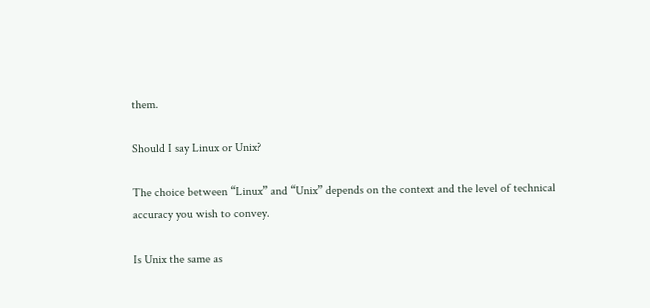them.

Should I say Linux or Unix?

The choice between “Linux” and “Unix” depends on the context and the level of technical accuracy you wish to convey.

Is Unix the same as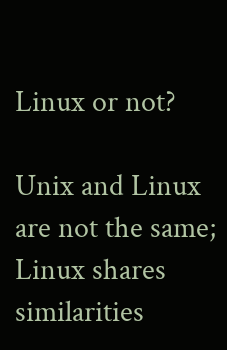Linux or not?

Unix and Linux are not the same; Linux shares similarities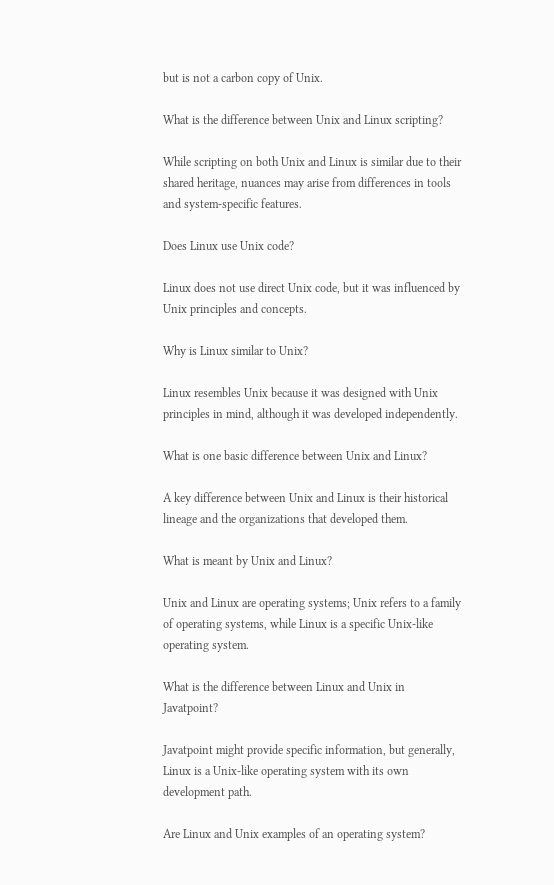but is not a carbon copy of Unix.

What is the difference between Unix and Linux scripting?

While scripting on both Unix and Linux is similar due to their shared heritage, nuances may arise from differences in tools and system-specific features.

Does Linux use Unix code?

Linux does not use direct Unix code, but it was influenced by Unix principles and concepts.

Why is Linux similar to Unix?

Linux resembles Unix because it was designed with Unix principles in mind, although it was developed independently.

What is one basic difference between Unix and Linux?

A key difference between Unix and Linux is their historical lineage and the organizations that developed them.

What is meant by Unix and Linux?

Unix and Linux are operating systems; Unix refers to a family of operating systems, while Linux is a specific Unix-like operating system.

What is the difference between Linux and Unix in Javatpoint?

Javatpoint might provide specific information, but generally, Linux is a Unix-like operating system with its own development path.

Are Linux and Unix examples of an operating system?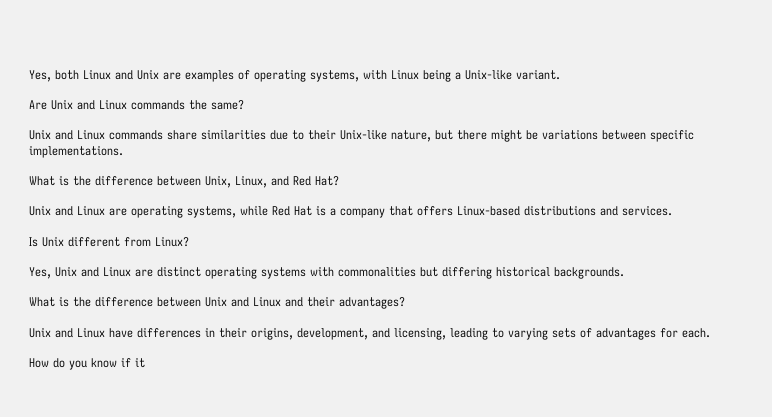Yes, both Linux and Unix are examples of operating systems, with Linux being a Unix-like variant.

Are Unix and Linux commands the same?

Unix and Linux commands share similarities due to their Unix-like nature, but there might be variations between specific implementations.

What is the difference between Unix, Linux, and Red Hat?

Unix and Linux are operating systems, while Red Hat is a company that offers Linux-based distributions and services.

Is Unix different from Linux?

Yes, Unix and Linux are distinct operating systems with commonalities but differing historical backgrounds.

What is the difference between Unix and Linux and their advantages?

Unix and Linux have differences in their origins, development, and licensing, leading to varying sets of advantages for each.

How do you know if it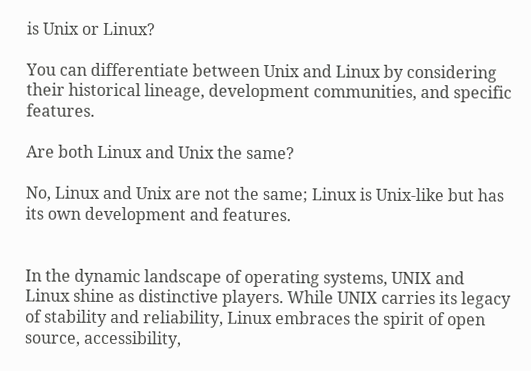is Unix or Linux?

You can differentiate between Unix and Linux by considering their historical lineage, development communities, and specific features.

Are both Linux and Unix the same?

No, Linux and Unix are not the same; Linux is Unix-like but has its own development and features.


In the dynamic landscape of operating systems, UNIX and Linux shine as distinctive players. While UNIX carries its legacy of stability and reliability, Linux embraces the spirit of open source, accessibility,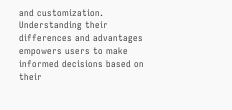and customization. Understanding their differences and advantages empowers users to make informed decisions based on their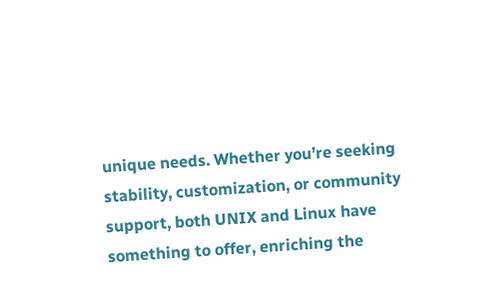unique needs. Whether you’re seeking stability, customization, or community support, both UNIX and Linux have something to offer, enriching the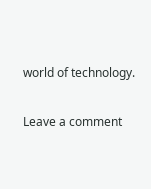world of technology.

Leave a comment